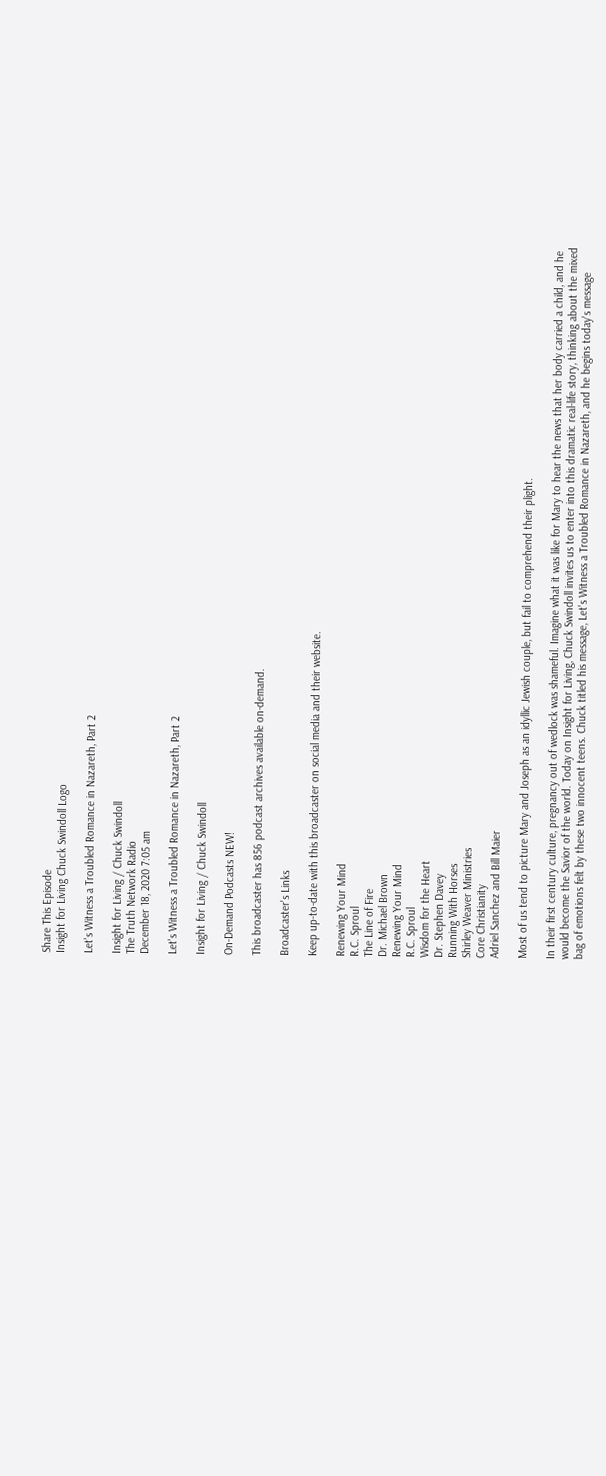Share This Episode
Insight for Living Chuck Swindoll Logo

Let's Witness a Troubled Romance in Nazareth, Part 2

Insight for Living / Chuck Swindoll
The Truth Network Radio
December 18, 2020 7:05 am

Let's Witness a Troubled Romance in Nazareth, Part 2

Insight for Living / Chuck Swindoll

On-Demand Podcasts NEW!

This broadcaster has 856 podcast archives available on-demand.

Broadcaster's Links

Keep up-to-date with this broadcaster on social media and their website.

Renewing Your Mind
R.C. Sproul
The Line of Fire
Dr. Michael Brown
Renewing Your Mind
R.C. Sproul
Wisdom for the Heart
Dr. Stephen Davey
Running With Horses
Shirley Weaver Ministries
Core Christianity
Adriel Sanchez and Bill Maier

Most of us tend to picture Mary and Joseph as an idyllic Jewish couple, but fail to comprehend their plight.

In their first century culture, pregnancy out of wedlock was shameful. Imagine what it was like for Mary to hear the news that her body carried a child, and he would become the Savior of the world. Today on Insight for Living, Chuck Swindoll invites us to enter into this dramatic real-life story, thinking about the mixed bag of emotions felt by these two innocent teens. Chuck titled his message, Let's Witness a Troubled Romance in Nazareth, and he begins today's message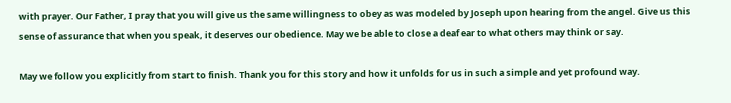with prayer. Our Father, I pray that you will give us the same willingness to obey as was modeled by Joseph upon hearing from the angel. Give us this sense of assurance that when you speak, it deserves our obedience. May we be able to close a deaf ear to what others may think or say.

May we follow you explicitly from start to finish. Thank you for this story and how it unfolds for us in such a simple and yet profound way.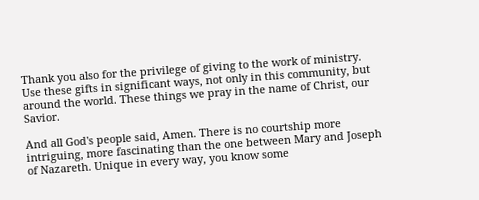Thank you also for the privilege of giving to the work of ministry. Use these gifts in significant ways, not only in this community, but around the world. These things we pray in the name of Christ, our Savior.

And all God's people said, Amen. There is no courtship more intriguing, more fascinating than the one between Mary and Joseph of Nazareth. Unique in every way, you know some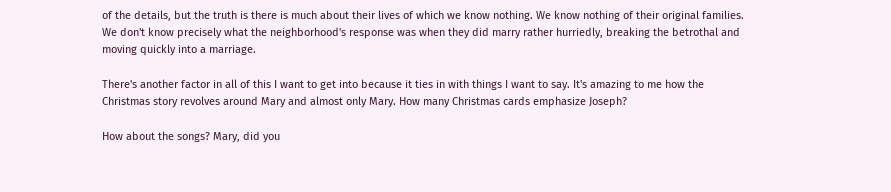of the details, but the truth is there is much about their lives of which we know nothing. We know nothing of their original families. We don't know precisely what the neighborhood's response was when they did marry rather hurriedly, breaking the betrothal and moving quickly into a marriage.

There's another factor in all of this I want to get into because it ties in with things I want to say. It's amazing to me how the Christmas story revolves around Mary and almost only Mary. How many Christmas cards emphasize Joseph?

How about the songs? Mary, did you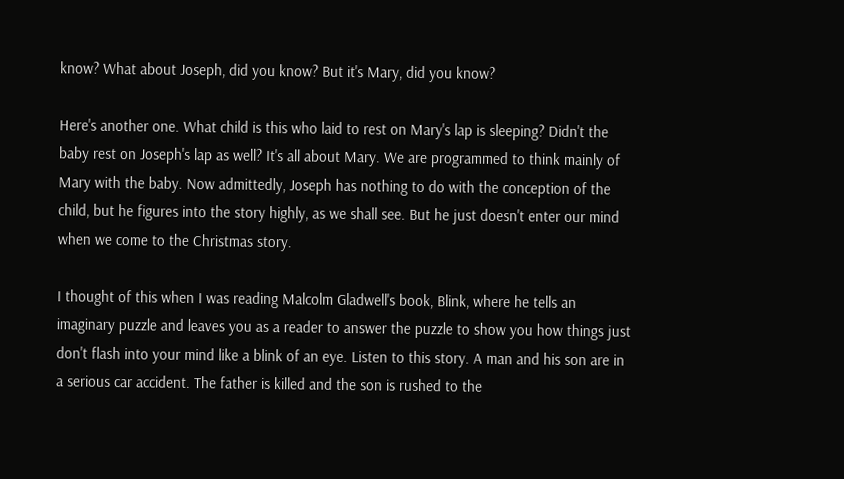know? What about Joseph, did you know? But it's Mary, did you know?

Here's another one. What child is this who laid to rest on Mary's lap is sleeping? Didn't the baby rest on Joseph's lap as well? It's all about Mary. We are programmed to think mainly of Mary with the baby. Now admittedly, Joseph has nothing to do with the conception of the child, but he figures into the story highly, as we shall see. But he just doesn't enter our mind when we come to the Christmas story.

I thought of this when I was reading Malcolm Gladwell's book, Blink, where he tells an imaginary puzzle and leaves you as a reader to answer the puzzle to show you how things just don't flash into your mind like a blink of an eye. Listen to this story. A man and his son are in a serious car accident. The father is killed and the son is rushed to the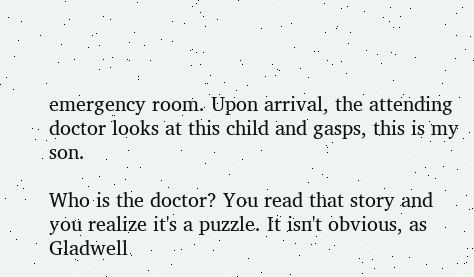emergency room. Upon arrival, the attending doctor looks at this child and gasps, this is my son.

Who is the doctor? You read that story and you realize it's a puzzle. It isn't obvious, as Gladwell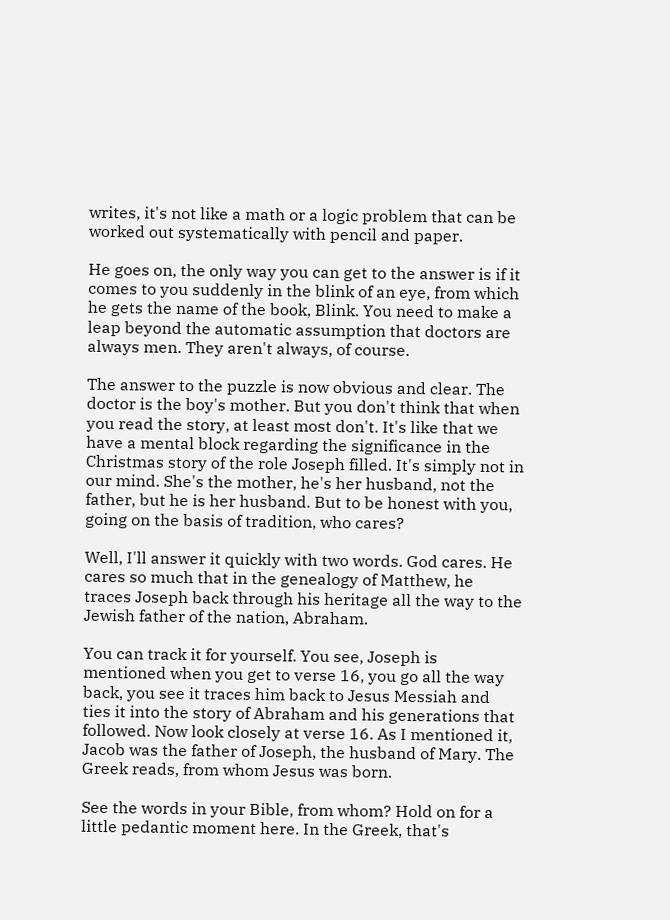writes, it's not like a math or a logic problem that can be worked out systematically with pencil and paper.

He goes on, the only way you can get to the answer is if it comes to you suddenly in the blink of an eye, from which he gets the name of the book, Blink. You need to make a leap beyond the automatic assumption that doctors are always men. They aren't always, of course.

The answer to the puzzle is now obvious and clear. The doctor is the boy's mother. But you don't think that when you read the story, at least most don't. It's like that we have a mental block regarding the significance in the Christmas story of the role Joseph filled. It's simply not in our mind. She's the mother, he's her husband, not the father, but he is her husband. But to be honest with you, going on the basis of tradition, who cares?

Well, I'll answer it quickly with two words. God cares. He cares so much that in the genealogy of Matthew, he traces Joseph back through his heritage all the way to the Jewish father of the nation, Abraham.

You can track it for yourself. You see, Joseph is mentioned when you get to verse 16, you go all the way back, you see it traces him back to Jesus Messiah and ties it into the story of Abraham and his generations that followed. Now look closely at verse 16. As I mentioned it, Jacob was the father of Joseph, the husband of Mary. The Greek reads, from whom Jesus was born.

See the words in your Bible, from whom? Hold on for a little pedantic moment here. In the Greek, that's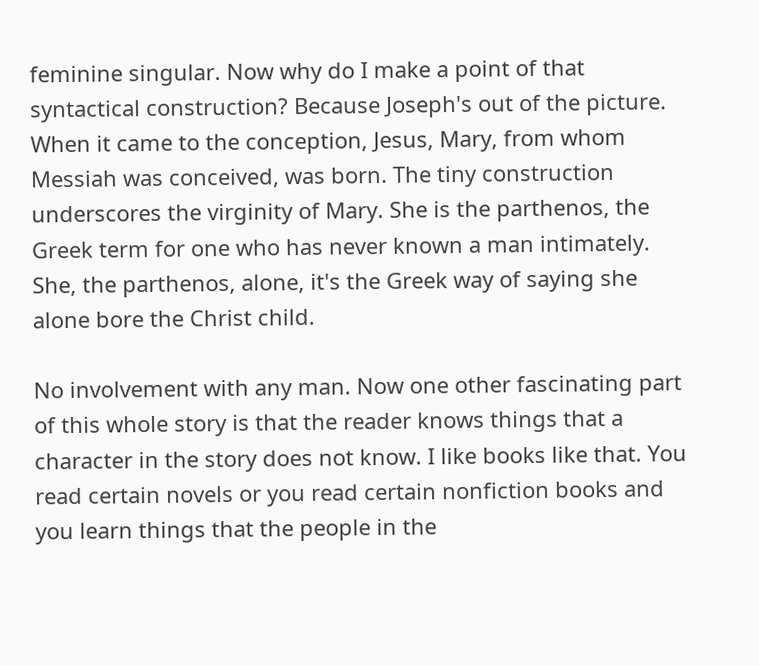feminine singular. Now why do I make a point of that syntactical construction? Because Joseph's out of the picture. When it came to the conception, Jesus, Mary, from whom Messiah was conceived, was born. The tiny construction underscores the virginity of Mary. She is the parthenos, the Greek term for one who has never known a man intimately. She, the parthenos, alone, it's the Greek way of saying she alone bore the Christ child.

No involvement with any man. Now one other fascinating part of this whole story is that the reader knows things that a character in the story does not know. I like books like that. You read certain novels or you read certain nonfiction books and you learn things that the people in the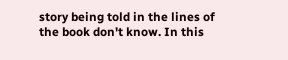story being told in the lines of the book don't know. In this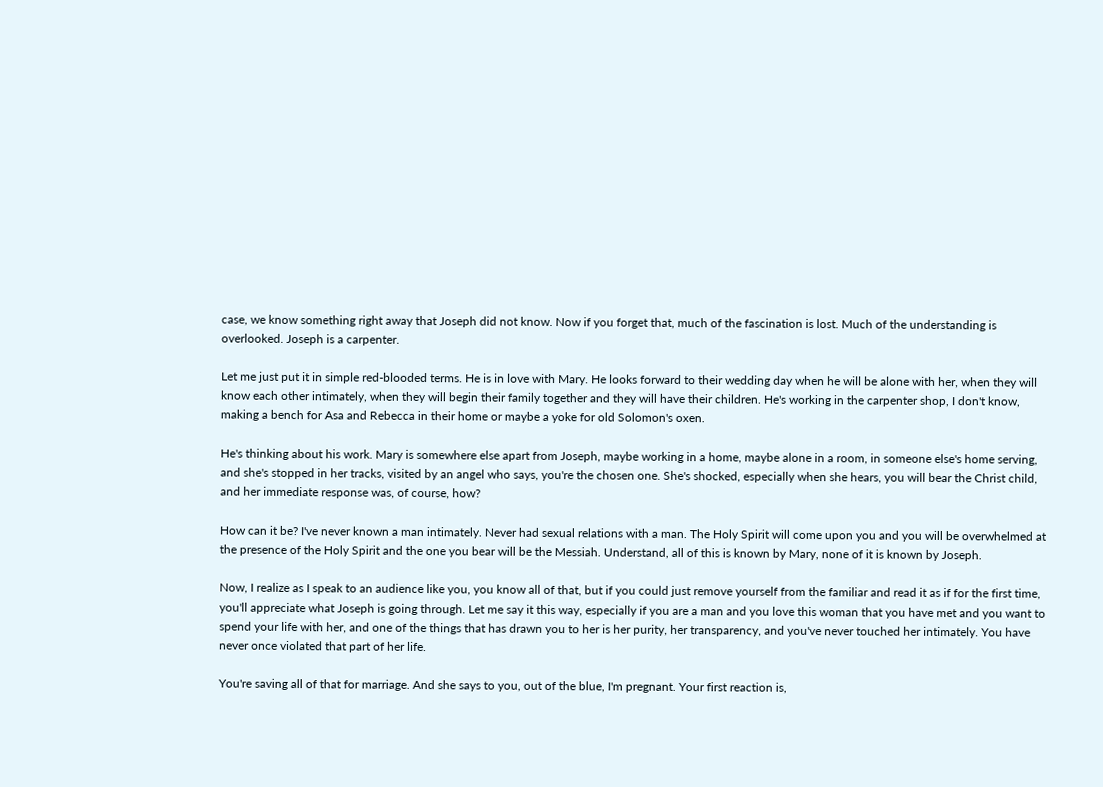case, we know something right away that Joseph did not know. Now if you forget that, much of the fascination is lost. Much of the understanding is overlooked. Joseph is a carpenter.

Let me just put it in simple red-blooded terms. He is in love with Mary. He looks forward to their wedding day when he will be alone with her, when they will know each other intimately, when they will begin their family together and they will have their children. He's working in the carpenter shop, I don't know, making a bench for Asa and Rebecca in their home or maybe a yoke for old Solomon's oxen.

He's thinking about his work. Mary is somewhere else apart from Joseph, maybe working in a home, maybe alone in a room, in someone else's home serving, and she's stopped in her tracks, visited by an angel who says, you're the chosen one. She's shocked, especially when she hears, you will bear the Christ child, and her immediate response was, of course, how?

How can it be? I've never known a man intimately. Never had sexual relations with a man. The Holy Spirit will come upon you and you will be overwhelmed at the presence of the Holy Spirit and the one you bear will be the Messiah. Understand, all of this is known by Mary, none of it is known by Joseph.

Now, I realize as I speak to an audience like you, you know all of that, but if you could just remove yourself from the familiar and read it as if for the first time, you'll appreciate what Joseph is going through. Let me say it this way, especially if you are a man and you love this woman that you have met and you want to spend your life with her, and one of the things that has drawn you to her is her purity, her transparency, and you've never touched her intimately. You have never once violated that part of her life.

You're saving all of that for marriage. And she says to you, out of the blue, I'm pregnant. Your first reaction is,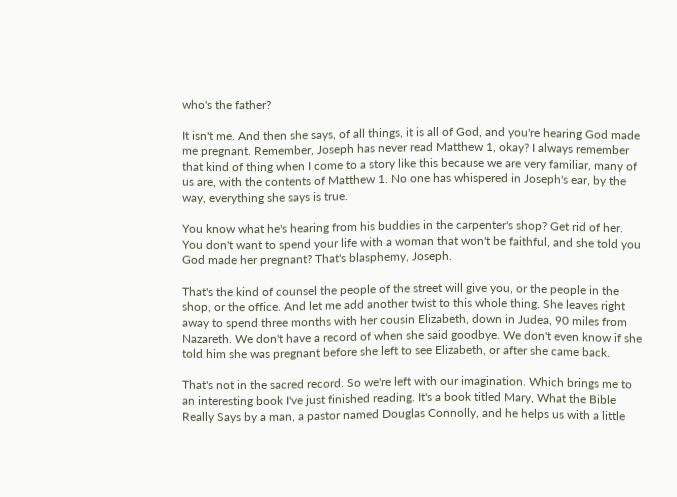who's the father?

It isn't me. And then she says, of all things, it is all of God, and you're hearing God made me pregnant. Remember, Joseph has never read Matthew 1, okay? I always remember that kind of thing when I come to a story like this because we are very familiar, many of us are, with the contents of Matthew 1. No one has whispered in Joseph's ear, by the way, everything she says is true.

You know what he's hearing from his buddies in the carpenter's shop? Get rid of her. You don't want to spend your life with a woman that won't be faithful, and she told you God made her pregnant? That's blasphemy, Joseph.

That's the kind of counsel the people of the street will give you, or the people in the shop, or the office. And let me add another twist to this whole thing. She leaves right away to spend three months with her cousin Elizabeth, down in Judea, 90 miles from Nazareth. We don't have a record of when she said goodbye. We don't even know if she told him she was pregnant before she left to see Elizabeth, or after she came back.

That's not in the sacred record. So we're left with our imagination. Which brings me to an interesting book I've just finished reading. It's a book titled Mary, What the Bible Really Says by a man, a pastor named Douglas Connolly, and he helps us with a little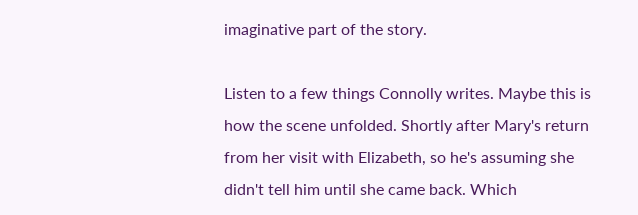imaginative part of the story.

Listen to a few things Connolly writes. Maybe this is how the scene unfolded. Shortly after Mary's return from her visit with Elizabeth, so he's assuming she didn't tell him until she came back. Which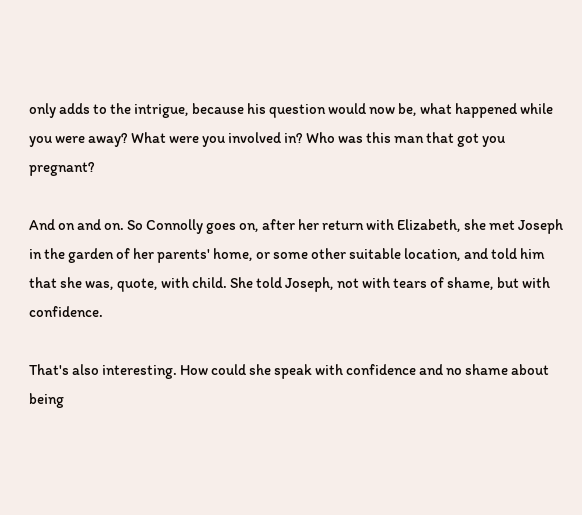only adds to the intrigue, because his question would now be, what happened while you were away? What were you involved in? Who was this man that got you pregnant?

And on and on. So Connolly goes on, after her return with Elizabeth, she met Joseph in the garden of her parents' home, or some other suitable location, and told him that she was, quote, with child. She told Joseph, not with tears of shame, but with confidence.

That's also interesting. How could she speak with confidence and no shame about being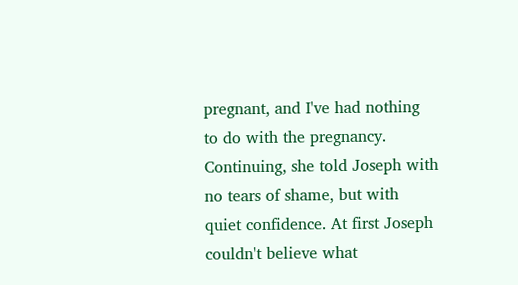pregnant, and I've had nothing to do with the pregnancy. Continuing, she told Joseph with no tears of shame, but with quiet confidence. At first Joseph couldn't believe what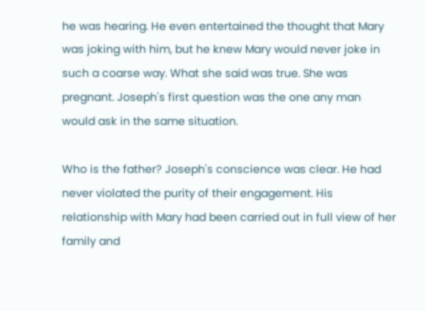he was hearing. He even entertained the thought that Mary was joking with him, but he knew Mary would never joke in such a coarse way. What she said was true. She was pregnant. Joseph's first question was the one any man would ask in the same situation.

Who is the father? Joseph's conscience was clear. He had never violated the purity of their engagement. His relationship with Mary had been carried out in full view of her family and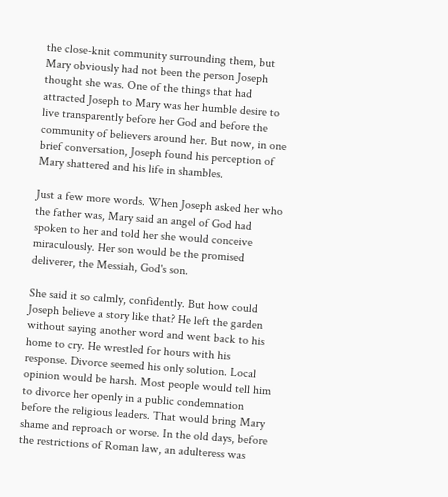the close-knit community surrounding them, but Mary obviously had not been the person Joseph thought she was. One of the things that had attracted Joseph to Mary was her humble desire to live transparently before her God and before the community of believers around her. But now, in one brief conversation, Joseph found his perception of Mary shattered and his life in shambles.

Just a few more words. When Joseph asked her who the father was, Mary said an angel of God had spoken to her and told her she would conceive miraculously. Her son would be the promised deliverer, the Messiah, God's son.

She said it so calmly, confidently. But how could Joseph believe a story like that? He left the garden without saying another word and went back to his home to cry. He wrestled for hours with his response. Divorce seemed his only solution. Local opinion would be harsh. Most people would tell him to divorce her openly in a public condemnation before the religious leaders. That would bring Mary shame and reproach or worse. In the old days, before the restrictions of Roman law, an adulteress was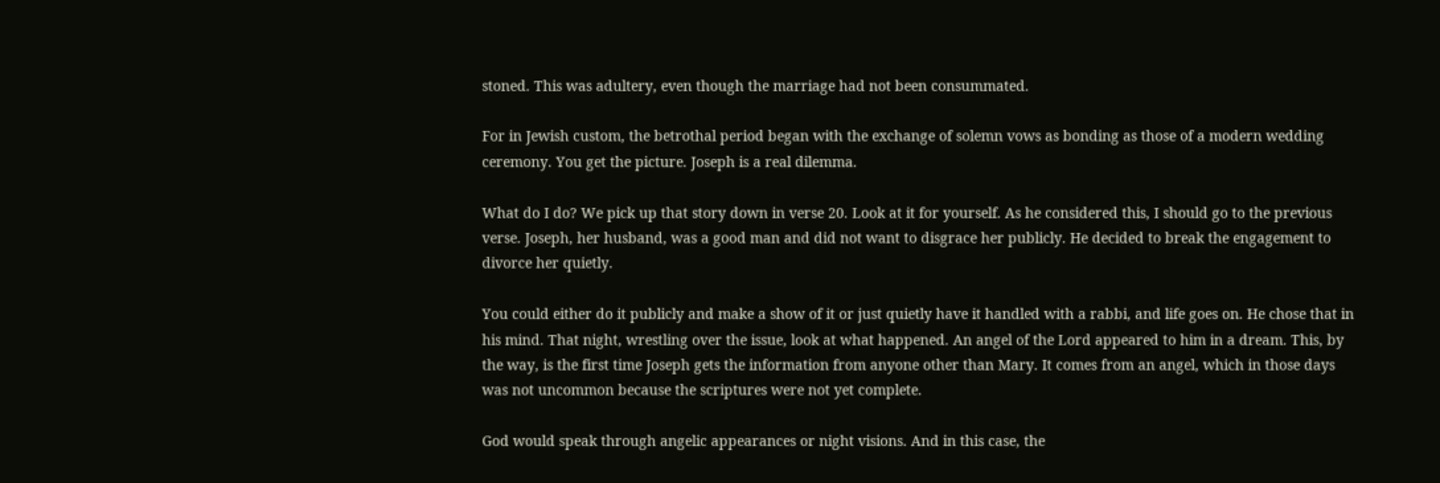stoned. This was adultery, even though the marriage had not been consummated.

For in Jewish custom, the betrothal period began with the exchange of solemn vows as bonding as those of a modern wedding ceremony. You get the picture. Joseph is a real dilemma.

What do I do? We pick up that story down in verse 20. Look at it for yourself. As he considered this, I should go to the previous verse. Joseph, her husband, was a good man and did not want to disgrace her publicly. He decided to break the engagement to divorce her quietly.

You could either do it publicly and make a show of it or just quietly have it handled with a rabbi, and life goes on. He chose that in his mind. That night, wrestling over the issue, look at what happened. An angel of the Lord appeared to him in a dream. This, by the way, is the first time Joseph gets the information from anyone other than Mary. It comes from an angel, which in those days was not uncommon because the scriptures were not yet complete.

God would speak through angelic appearances or night visions. And in this case, the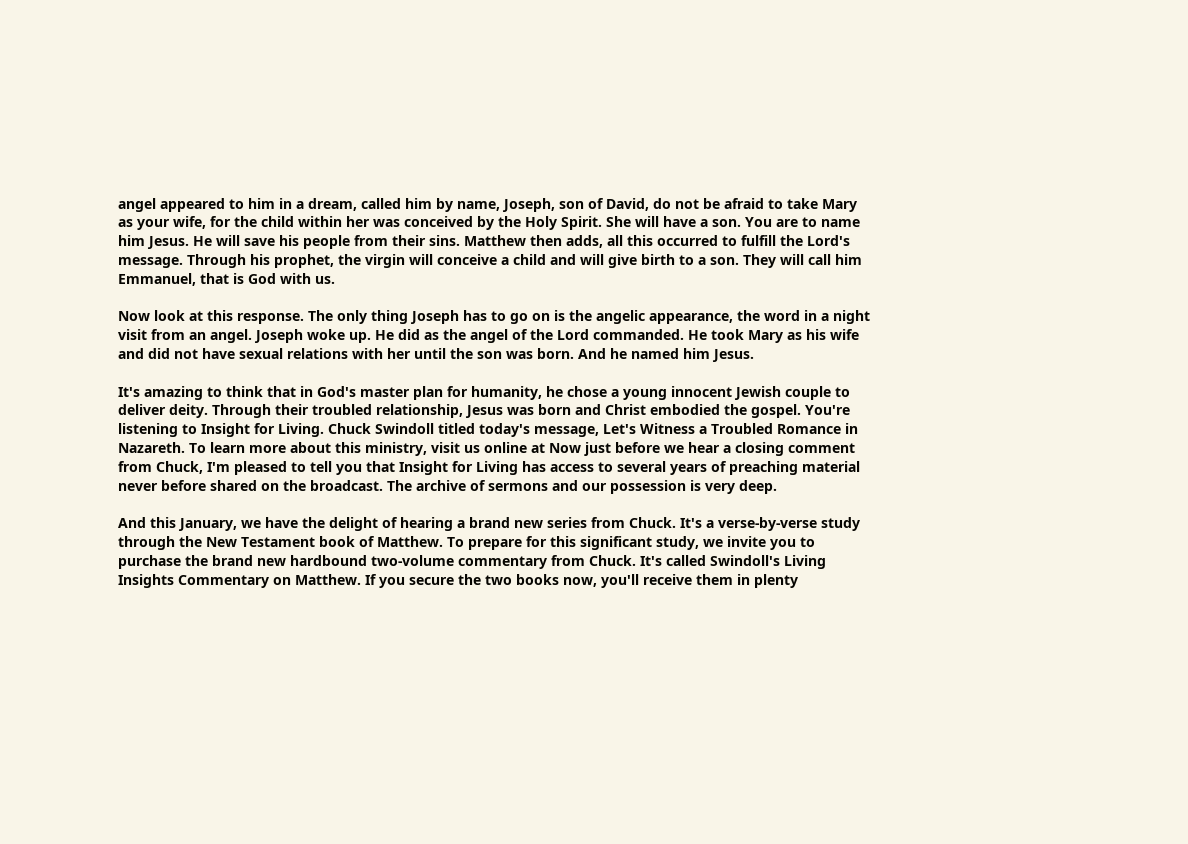angel appeared to him in a dream, called him by name, Joseph, son of David, do not be afraid to take Mary as your wife, for the child within her was conceived by the Holy Spirit. She will have a son. You are to name him Jesus. He will save his people from their sins. Matthew then adds, all this occurred to fulfill the Lord's message. Through his prophet, the virgin will conceive a child and will give birth to a son. They will call him Emmanuel, that is God with us.

Now look at this response. The only thing Joseph has to go on is the angelic appearance, the word in a night visit from an angel. Joseph woke up. He did as the angel of the Lord commanded. He took Mary as his wife and did not have sexual relations with her until the son was born. And he named him Jesus.

It's amazing to think that in God's master plan for humanity, he chose a young innocent Jewish couple to deliver deity. Through their troubled relationship, Jesus was born and Christ embodied the gospel. You're listening to Insight for Living. Chuck Swindoll titled today's message, Let's Witness a Troubled Romance in Nazareth. To learn more about this ministry, visit us online at Now just before we hear a closing comment from Chuck, I'm pleased to tell you that Insight for Living has access to several years of preaching material never before shared on the broadcast. The archive of sermons and our possession is very deep.

And this January, we have the delight of hearing a brand new series from Chuck. It's a verse-by-verse study through the New Testament book of Matthew. To prepare for this significant study, we invite you to purchase the brand new hardbound two-volume commentary from Chuck. It's called Swindoll's Living Insights Commentary on Matthew. If you secure the two books now, you'll receive them in plenty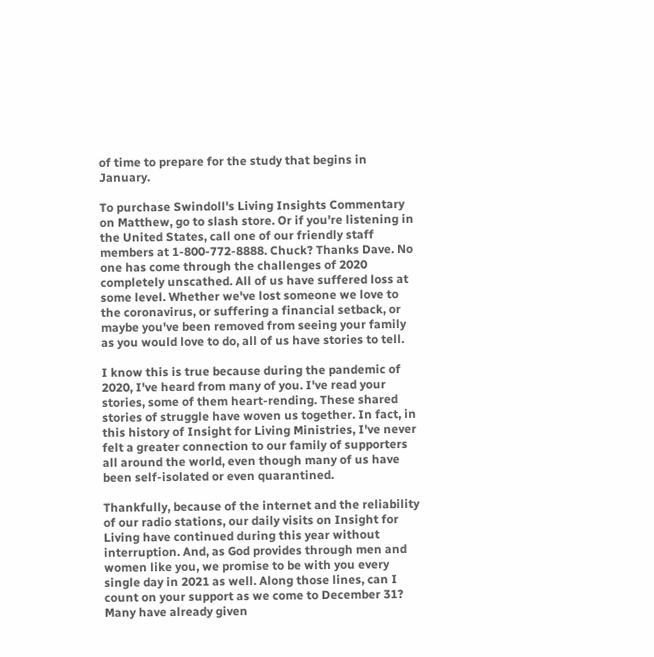of time to prepare for the study that begins in January.

To purchase Swindoll's Living Insights Commentary on Matthew, go to slash store. Or if you're listening in the United States, call one of our friendly staff members at 1-800-772-8888. Chuck? Thanks Dave. No one has come through the challenges of 2020 completely unscathed. All of us have suffered loss at some level. Whether we've lost someone we love to the coronavirus, or suffering a financial setback, or maybe you've been removed from seeing your family as you would love to do, all of us have stories to tell.

I know this is true because during the pandemic of 2020, I've heard from many of you. I've read your stories, some of them heart-rending. These shared stories of struggle have woven us together. In fact, in this history of Insight for Living Ministries, I've never felt a greater connection to our family of supporters all around the world, even though many of us have been self-isolated or even quarantined.

Thankfully, because of the internet and the reliability of our radio stations, our daily visits on Insight for Living have continued during this year without interruption. And, as God provides through men and women like you, we promise to be with you every single day in 2021 as well. Along those lines, can I count on your support as we come to December 31? Many have already given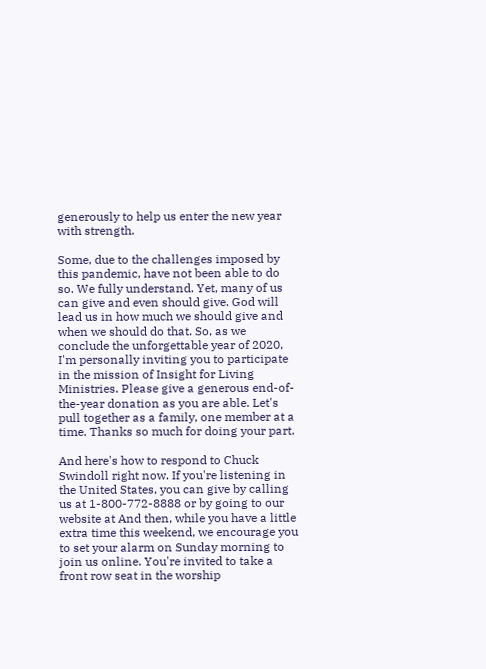generously to help us enter the new year with strength.

Some, due to the challenges imposed by this pandemic, have not been able to do so. We fully understand. Yet, many of us can give and even should give. God will lead us in how much we should give and when we should do that. So, as we conclude the unforgettable year of 2020, I'm personally inviting you to participate in the mission of Insight for Living Ministries. Please give a generous end-of-the-year donation as you are able. Let's pull together as a family, one member at a time. Thanks so much for doing your part.

And here's how to respond to Chuck Swindoll right now. If you're listening in the United States, you can give by calling us at 1-800-772-8888 or by going to our website at And then, while you have a little extra time this weekend, we encourage you to set your alarm on Sunday morning to join us online. You're invited to take a front row seat in the worship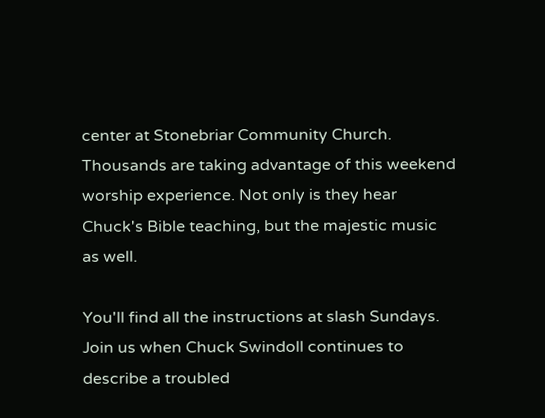center at Stonebriar Community Church. Thousands are taking advantage of this weekend worship experience. Not only is they hear Chuck's Bible teaching, but the majestic music as well.

You'll find all the instructions at slash Sundays. Join us when Chuck Swindoll continues to describe a troubled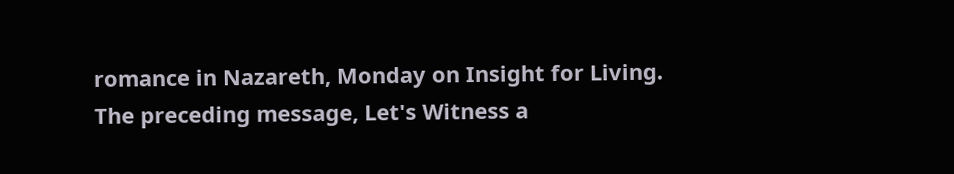romance in Nazareth, Monday on Insight for Living. The preceding message, Let's Witness a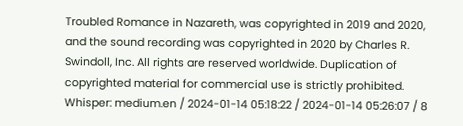Troubled Romance in Nazareth, was copyrighted in 2019 and 2020, and the sound recording was copyrighted in 2020 by Charles R. Swindoll, Inc. All rights are reserved worldwide. Duplication of copyrighted material for commercial use is strictly prohibited.
Whisper: medium.en / 2024-01-14 05:18:22 / 2024-01-14 05:26:07 / 8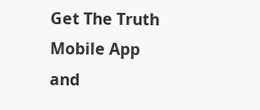Get The Truth Mobile App and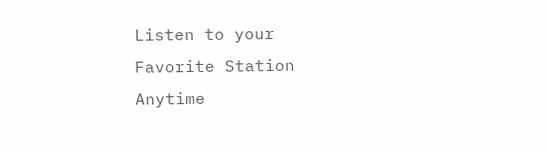Listen to your Favorite Station Anytime